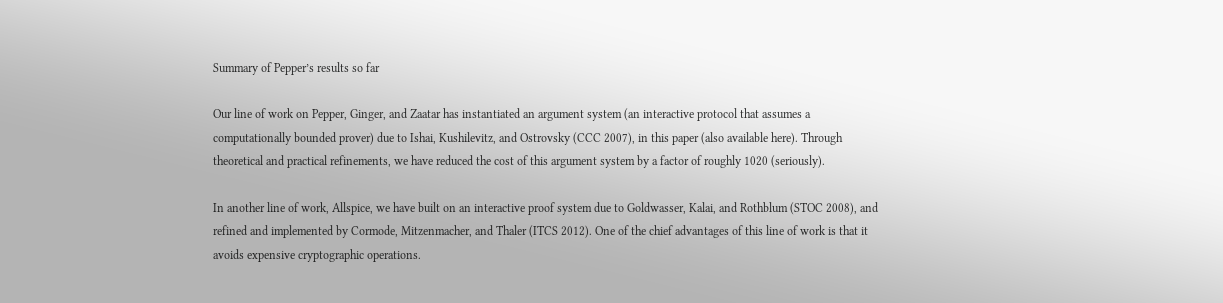Summary of Pepper’s results so far

Our line of work on Pepper, Ginger, and Zaatar has instantiated an argument system (an interactive protocol that assumes a computationally bounded prover) due to Ishai, Kushilevitz, and Ostrovsky (CCC 2007), in this paper (also available here). Through theoretical and practical refinements, we have reduced the cost of this argument system by a factor of roughly 1020 (seriously).

In another line of work, Allspice, we have built on an interactive proof system due to Goldwasser, Kalai, and Rothblum (STOC 2008), and refined and implemented by Cormode, Mitzenmacher, and Thaler (ITCS 2012). One of the chief advantages of this line of work is that it avoids expensive cryptographic operations.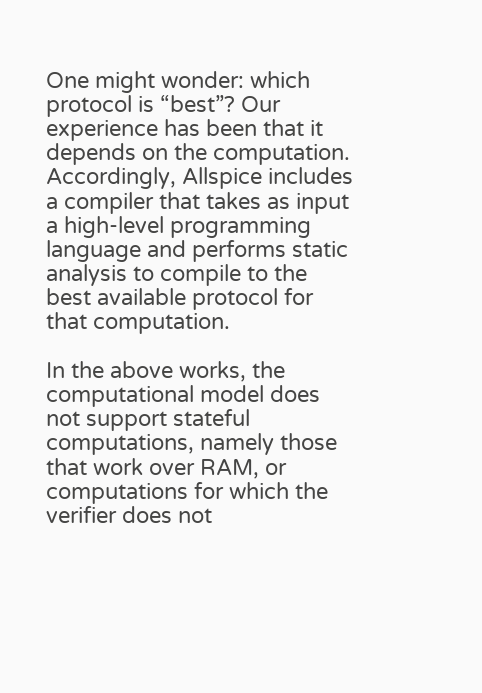One might wonder: which protocol is “best”? Our experience has been that it depends on the computation. Accordingly, Allspice includes a compiler that takes as input a high-level programming language and performs static analysis to compile to the best available protocol for that computation.

In the above works, the computational model does not support stateful computations, namely those that work over RAM, or computations for which the verifier does not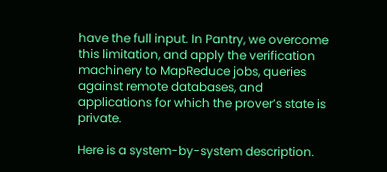have the full input. In Pantry, we overcome this limitation, and apply the verification machinery to MapReduce jobs, queries against remote databases, and applications for which the prover’s state is private.

Here is a system-by-system description.